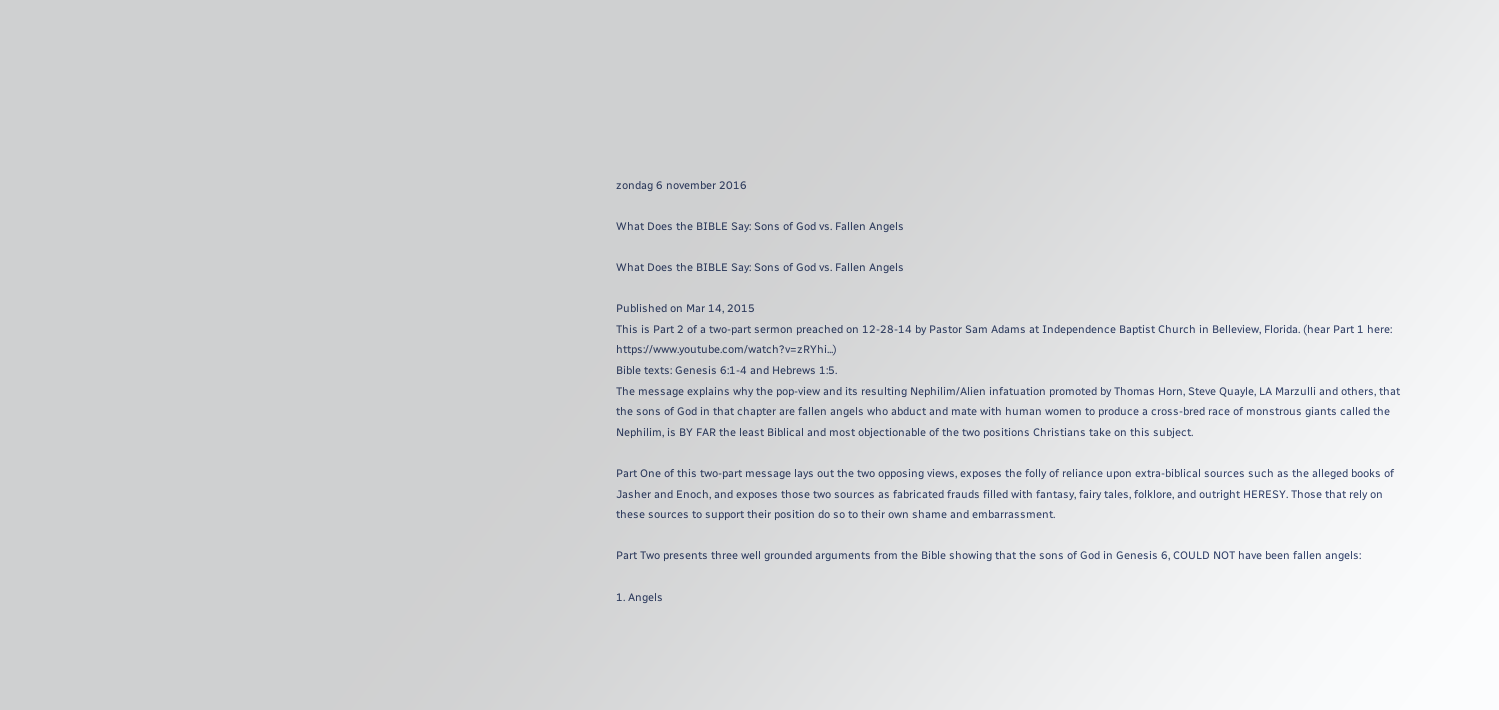zondag 6 november 2016

What Does the BIBLE Say: Sons of God vs. Fallen Angels

What Does the BIBLE Say: Sons of God vs. Fallen Angels

Published on Mar 14, 2015
This is Part 2 of a two-part sermon preached on 12-28-14 by Pastor Sam Adams at Independence Baptist Church in Belleview, Florida. (hear Part 1 here: https://www.youtube.com/watch?v=zRYhi...)
Bible texts: Genesis 6:1-4 and Hebrews 1:5.
The message explains why the pop-view and its resulting Nephilim/Alien infatuation promoted by Thomas Horn, Steve Quayle, LA Marzulli and others, that the sons of God in that chapter are fallen angels who abduct and mate with human women to produce a cross-bred race of monstrous giants called the Nephilim, is BY FAR the least Biblical and most objectionable of the two positions Christians take on this subject.

Part One of this two-part message lays out the two opposing views, exposes the folly of reliance upon extra-biblical sources such as the alleged books of Jasher and Enoch, and exposes those two sources as fabricated frauds filled with fantasy, fairy tales, folklore, and outright HERESY. Those that rely on these sources to support their position do so to their own shame and embarrassment.

Part Two presents three well grounded arguments from the Bible showing that the sons of God in Genesis 6, COULD NOT have been fallen angels:

1. Angels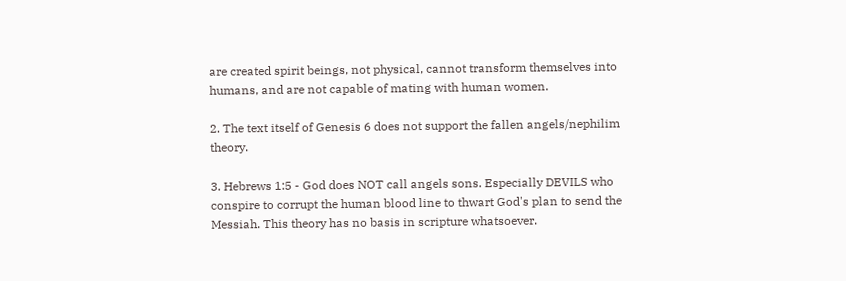are created spirit beings, not physical, cannot transform themselves into humans, and are not capable of mating with human women.

2. The text itself of Genesis 6 does not support the fallen angels/nephilim theory.

3. Hebrews 1:5 - God does NOT call angels sons. Especially DEVILS who conspire to corrupt the human blood line to thwart God's plan to send the Messiah. This theory has no basis in scripture whatsoever.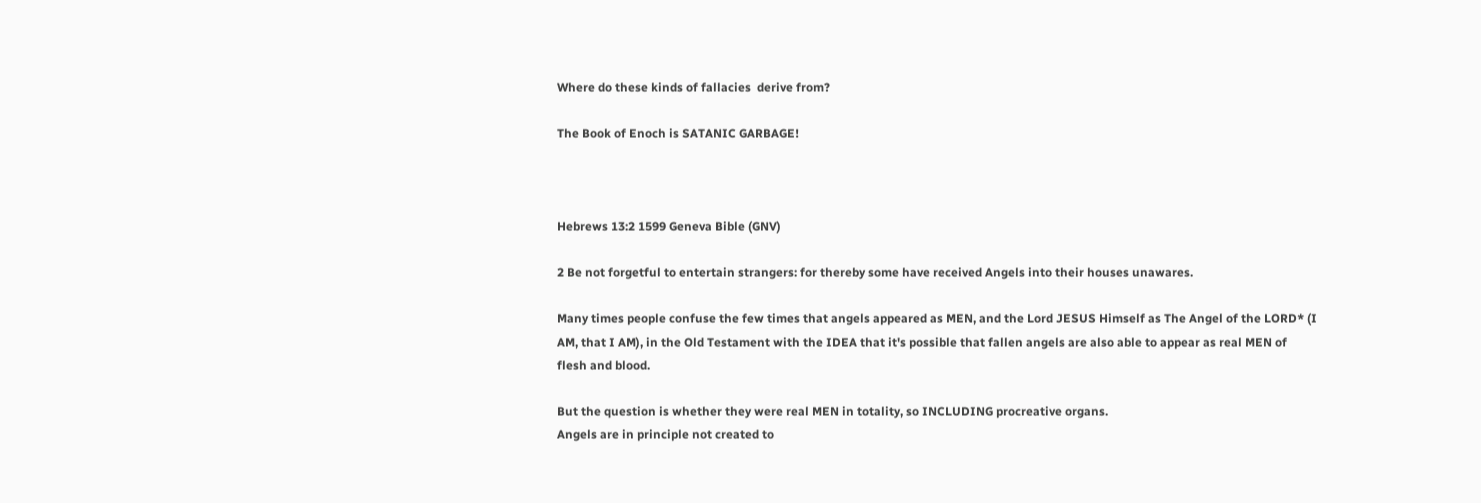Where do these kinds of fallacies  derive from?

The Book of Enoch is SATANIC GARBAGE!



Hebrews 13:2 1599 Geneva Bible (GNV)

2 Be not forgetful to entertain strangers: for thereby some have received Angels into their houses unawares.

Many times people confuse the few times that angels appeared as MEN, and the Lord JESUS Himself as The Angel of the LORD* (I AM, that I AM), in the Old Testament with the IDEA that it's possible that fallen angels are also able to appear as real MEN of flesh and blood.

But the question is whether they were real MEN in totality, so INCLUDING procreative organs.
Angels are in principle not created to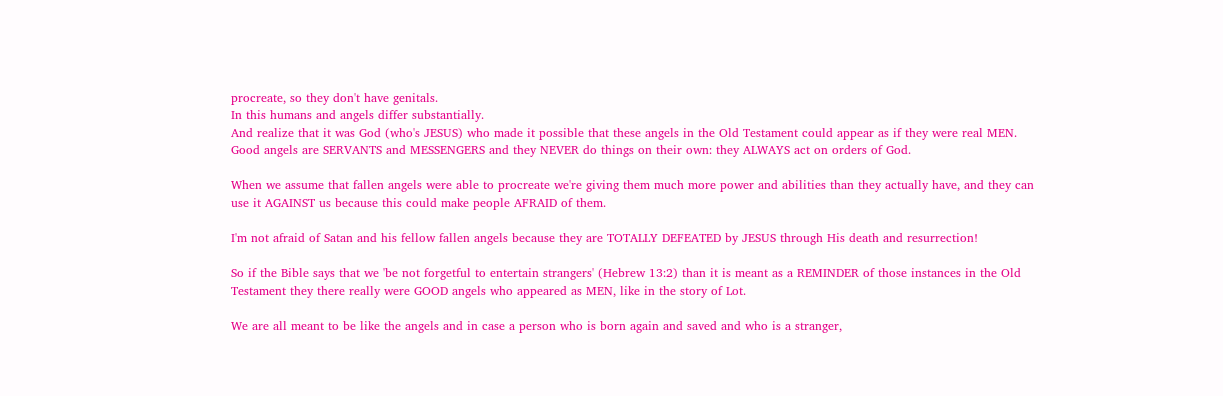procreate, so they don't have genitals.
In this humans and angels differ substantially.
And realize that it was God (who's JESUS) who made it possible that these angels in the Old Testament could appear as if they were real MEN.
Good angels are SERVANTS and MESSENGERS and they NEVER do things on their own: they ALWAYS act on orders of God.

When we assume that fallen angels were able to procreate we're giving them much more power and abilities than they actually have, and they can use it AGAINST us because this could make people AFRAID of them.

I'm not afraid of Satan and his fellow fallen angels because they are TOTALLY DEFEATED by JESUS through His death and resurrection!

So if the Bible says that we 'be not forgetful to entertain strangers' (Hebrew 13:2) than it is meant as a REMINDER of those instances in the Old Testament they there really were GOOD angels who appeared as MEN, like in the story of Lot.

We are all meant to be like the angels and in case a person who is born again and saved and who is a stranger,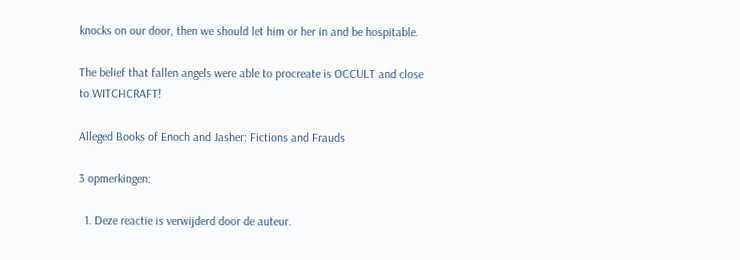knocks on our door, then we should let him or her in and be hospitable.

The belief that fallen angels were able to procreate is OCCULT and close to WITCHCRAFT!

Alleged Books of Enoch and Jasher: Fictions and Frauds

3 opmerkingen:

  1. Deze reactie is verwijderd door de auteur.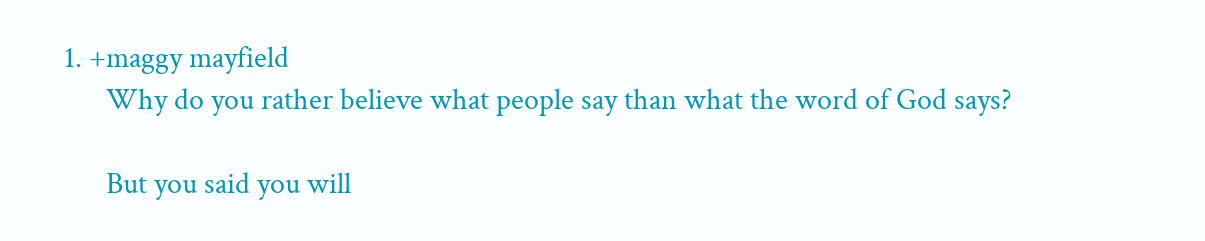1. +maggy mayfield
      Why do you rather believe what people say than what the word of God says?

      But you said you will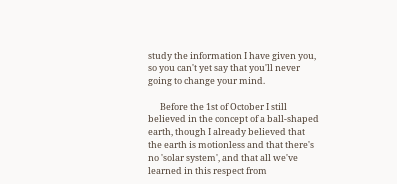study the information I have given you, so you can't yet say that you'll never going to change your mind.

      Before the 1st of October I still believed in the concept of a ball-shaped earth, though I already believed that the earth is motionless and that there's no 'solar system', and that all we've learned in this respect from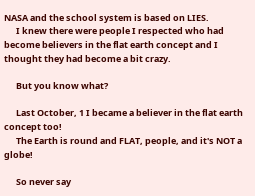NASA and the school system is based on LIES.
      I knew there were people I respected who had become believers in the flat earth concept and I thought they had become a bit crazy.

      But you know what?

      Last October, 1 I became a believer in the flat earth concept too!
      The Earth is round and FLAT, people, and it's NOT a globe!

      So never say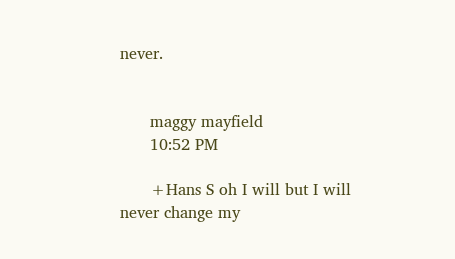never.


      maggy mayfield
      10:52 PM

      +Hans S oh I will but I will never change my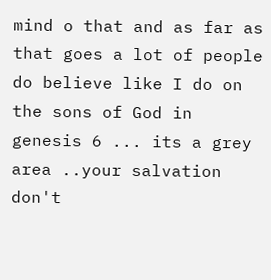mind o that and as far as that goes a lot of people do believe like I do on the sons of God in genesis 6 ... its a grey area ..your salvation don't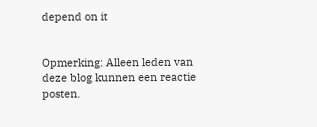depend on it


Opmerking: Alleen leden van deze blog kunnen een reactie posten.